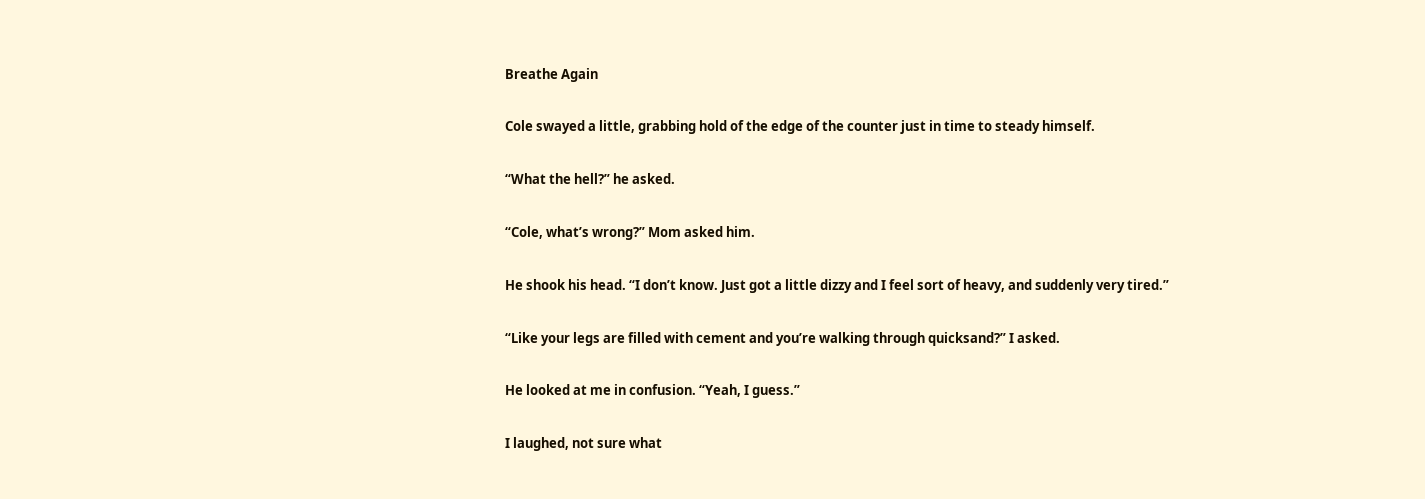Breathe Again

Cole swayed a little, grabbing hold of the edge of the counter just in time to steady himself.

“What the hell?” he asked.

“Cole, what’s wrong?” Mom asked him.

He shook his head. “I don’t know. Just got a little dizzy and I feel sort of heavy, and suddenly very tired.”

“Like your legs are filled with cement and you’re walking through quicksand?” I asked.

He looked at me in confusion. “Yeah, I guess.”

I laughed, not sure what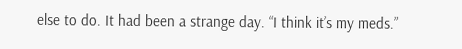else to do. It had been a strange day. “I think it’s my meds.”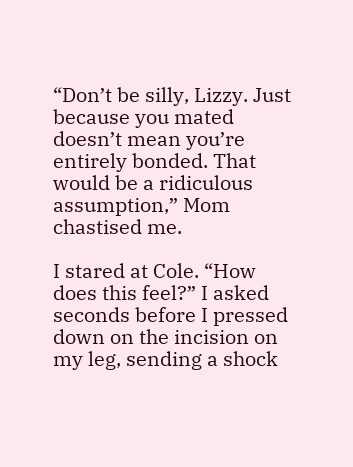“Don’t be silly, Lizzy. Just because you mated doesn’t mean you’re entirely bonded. That would be a ridiculous assumption,” Mom chastised me.

I stared at Cole. “How does this feel?” I asked seconds before I pressed down on the incision on my leg, sending a shock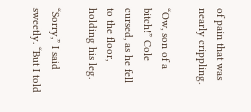of pain that was nearly crippling.

“Ow, son of a bitch!” Cole cursed, as he fell to the floor, holding his leg.

“Sorry,” I said sweetly. “But I told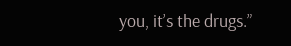you, it’s the drugs.”